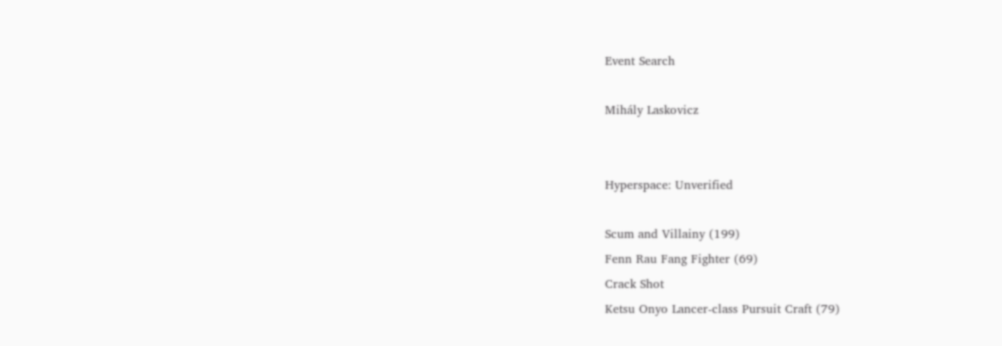Event Search

Mihály Laskovicz


Hyperspace: Unverified

Scum and Villainy (199)
Fenn Rau Fang Fighter (69)
Crack Shot
Ketsu Onyo Lancer-class Pursuit Craft (79)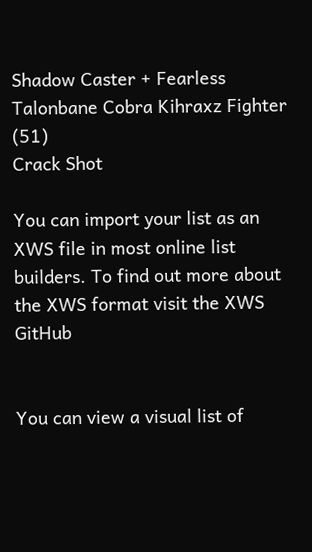Shadow Caster + Fearless
Talonbane Cobra Kihraxz Fighter (51)
Crack Shot

You can import your list as an XWS file in most online list builders. To find out more about the XWS format visit the XWS GitHub


You can view a visual list of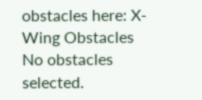obstacles here: X-Wing Obstacles
No obstacles selected.